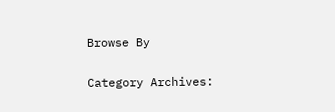Browse By

Category Archives: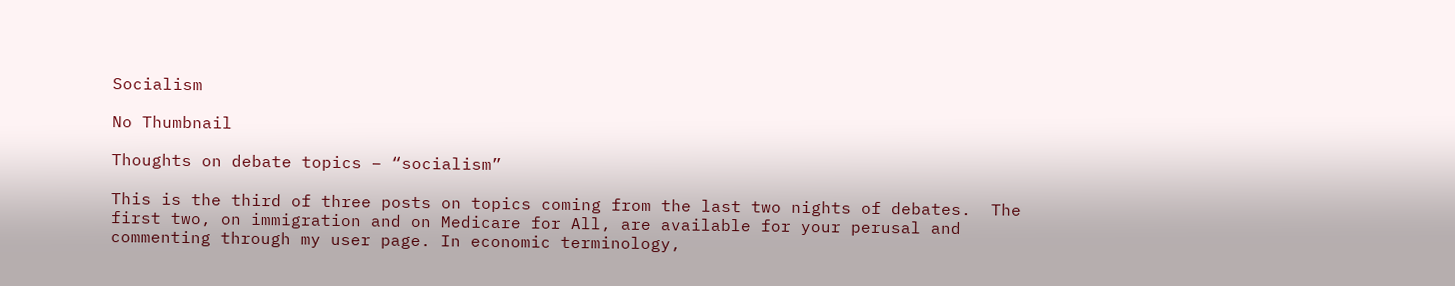Socialism

No Thumbnail

Thoughts on debate topics – “socialism”

This is the third of three posts on topics coming from the last two nights of debates.  The first two, on immigration and on Medicare for All, are available for your perusal and commenting through my user page. In economic terminology,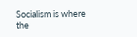Socialism is where the